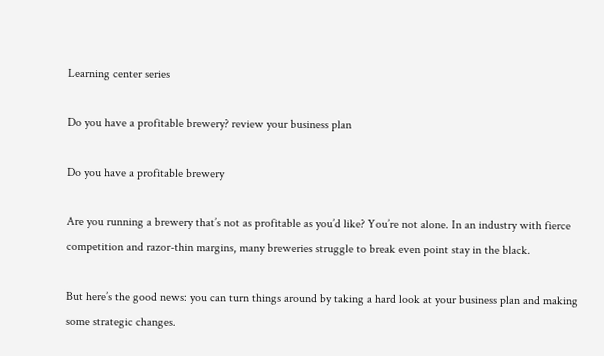Learning center series

Do you have a profitable brewery? review your business plan

Do you have a profitable brewery

Are you running a brewery that’s not as profitable as you’d like? You’re not alone. In an industry with fierce competition and razor-thin margins, many breweries struggle to break even point stay in the black.

But here’s the good news: you can turn things around by taking a hard look at your business plan and making some strategic changes.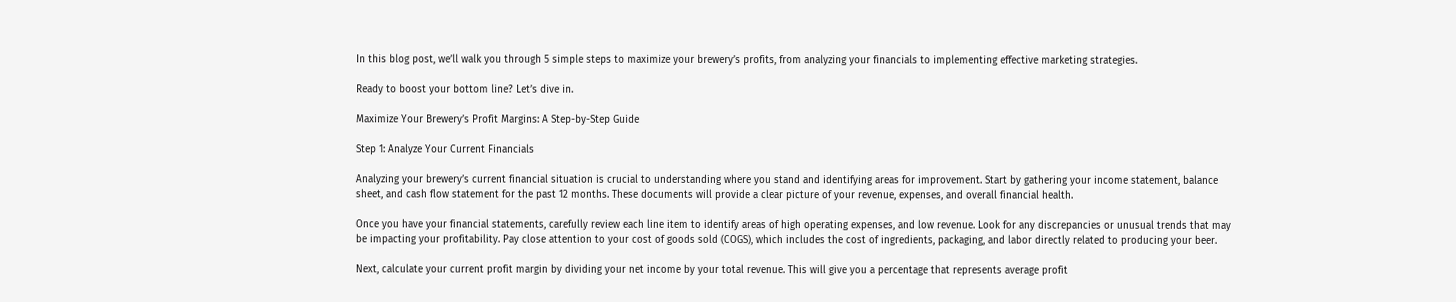In this blog post, we’ll walk you through 5 simple steps to maximize your brewery’s profits, from analyzing your financials to implementing effective marketing strategies.

Ready to boost your bottom line? Let’s dive in.

Maximize Your Brewery’s Profit Margins: A Step-by-Step Guide

Step 1: Analyze Your Current Financials

Analyzing your brewery’s current financial situation is crucial to understanding where you stand and identifying areas for improvement. Start by gathering your income statement, balance sheet, and cash flow statement for the past 12 months. These documents will provide a clear picture of your revenue, expenses, and overall financial health.

Once you have your financial statements, carefully review each line item to identify areas of high operating expenses, and low revenue. Look for any discrepancies or unusual trends that may be impacting your profitability. Pay close attention to your cost of goods sold (COGS), which includes the cost of ingredients, packaging, and labor directly related to producing your beer.

Next, calculate your current profit margin by dividing your net income by your total revenue. This will give you a percentage that represents average profit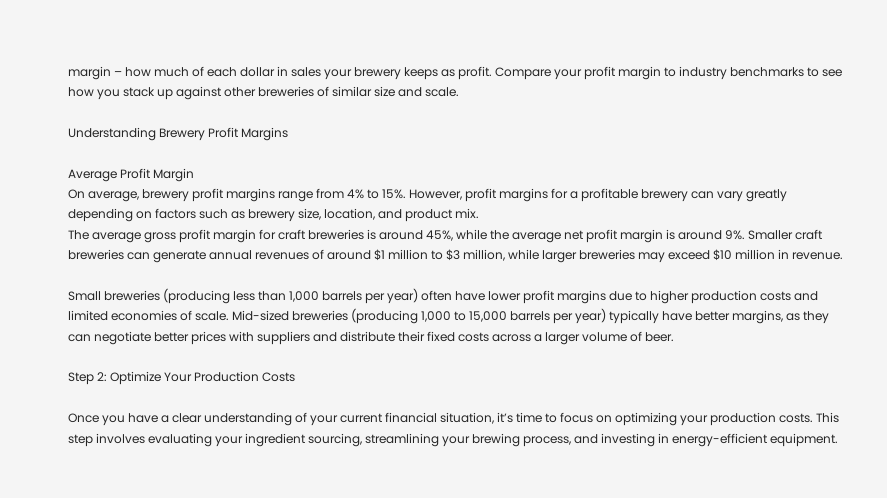margin – how much of each dollar in sales your brewery keeps as profit. Compare your profit margin to industry benchmarks to see how you stack up against other breweries of similar size and scale.

Understanding Brewery Profit Margins

Average Profit Margin
On average, brewery profit margins range from 4% to 15%. However, profit margins for a profitable brewery can vary greatly depending on factors such as brewery size, location, and product mix.
The average gross profit margin for craft breweries is around 45%, while the average net profit margin is around 9%. Smaller craft breweries can generate annual revenues of around $1 million to $3 million, while larger breweries may exceed $10 million in revenue.

Small breweries (producing less than 1,000 barrels per year) often have lower profit margins due to higher production costs and limited economies of scale. Mid-sized breweries (producing 1,000 to 15,000 barrels per year) typically have better margins, as they can negotiate better prices with suppliers and distribute their fixed costs across a larger volume of beer.

Step 2: Optimize Your Production Costs

Once you have a clear understanding of your current financial situation, it’s time to focus on optimizing your production costs. This step involves evaluating your ingredient sourcing, streamlining your brewing process, and investing in energy-efficient equipment.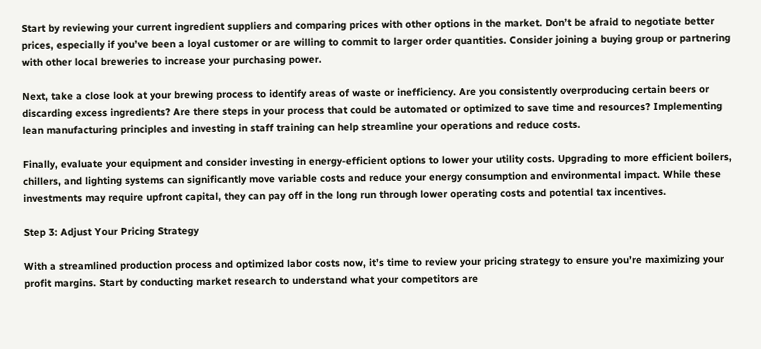Start by reviewing your current ingredient suppliers and comparing prices with other options in the market. Don’t be afraid to negotiate better prices, especially if you’ve been a loyal customer or are willing to commit to larger order quantities. Consider joining a buying group or partnering with other local breweries to increase your purchasing power.

Next, take a close look at your brewing process to identify areas of waste or inefficiency. Are you consistently overproducing certain beers or discarding excess ingredients? Are there steps in your process that could be automated or optimized to save time and resources? Implementing lean manufacturing principles and investing in staff training can help streamline your operations and reduce costs.

Finally, evaluate your equipment and consider investing in energy-efficient options to lower your utility costs. Upgrading to more efficient boilers, chillers, and lighting systems can significantly move variable costs and reduce your energy consumption and environmental impact. While these investments may require upfront capital, they can pay off in the long run through lower operating costs and potential tax incentives.

Step 3: Adjust Your Pricing Strategy

With a streamlined production process and optimized labor costs now, it’s time to review your pricing strategy to ensure you’re maximizing your profit margins. Start by conducting market research to understand what your competitors are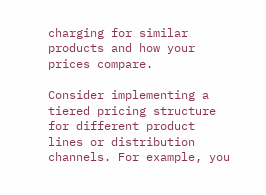charging for similar products and how your prices compare.

Consider implementing a tiered pricing structure for different product lines or distribution channels. For example, you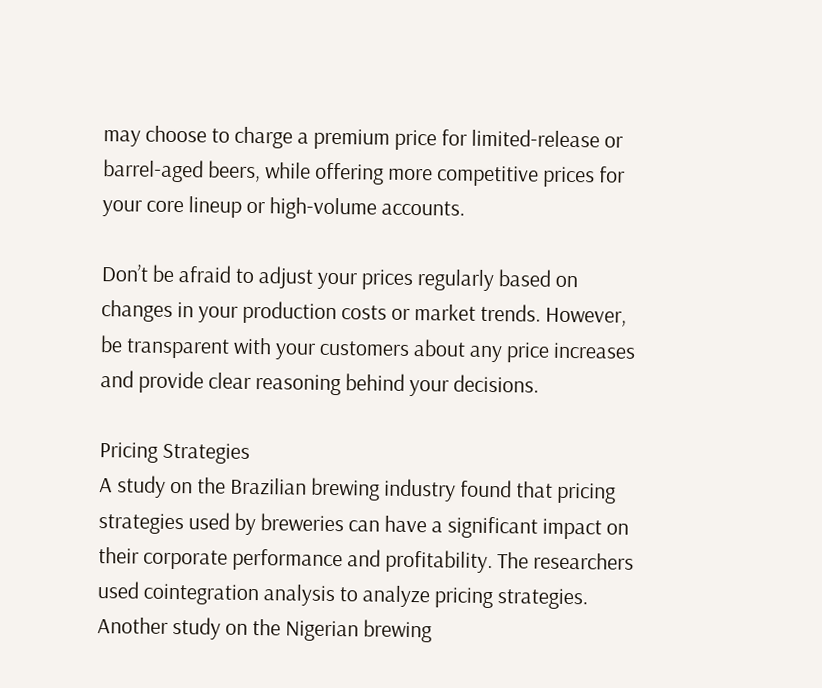may choose to charge a premium price for limited-release or barrel-aged beers, while offering more competitive prices for your core lineup or high-volume accounts.

Don’t be afraid to adjust your prices regularly based on changes in your production costs or market trends. However, be transparent with your customers about any price increases and provide clear reasoning behind your decisions.

Pricing Strategies
A study on the Brazilian brewing industry found that pricing strategies used by breweries can have a significant impact on their corporate performance and profitability. The researchers used cointegration analysis to analyze pricing strategies. Another study on the Nigerian brewing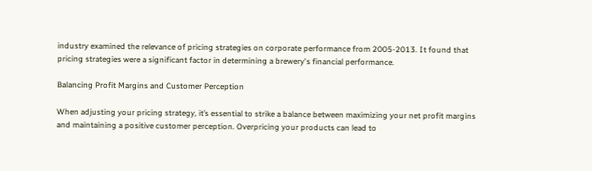industry examined the relevance of pricing strategies on corporate performance from 2005-2013. It found that pricing strategies were a significant factor in determining a brewery's financial performance.

Balancing Profit Margins and Customer Perception

When adjusting your pricing strategy, it’s essential to strike a balance between maximizing your net profit margins and maintaining a positive customer perception. Overpricing your products can lead to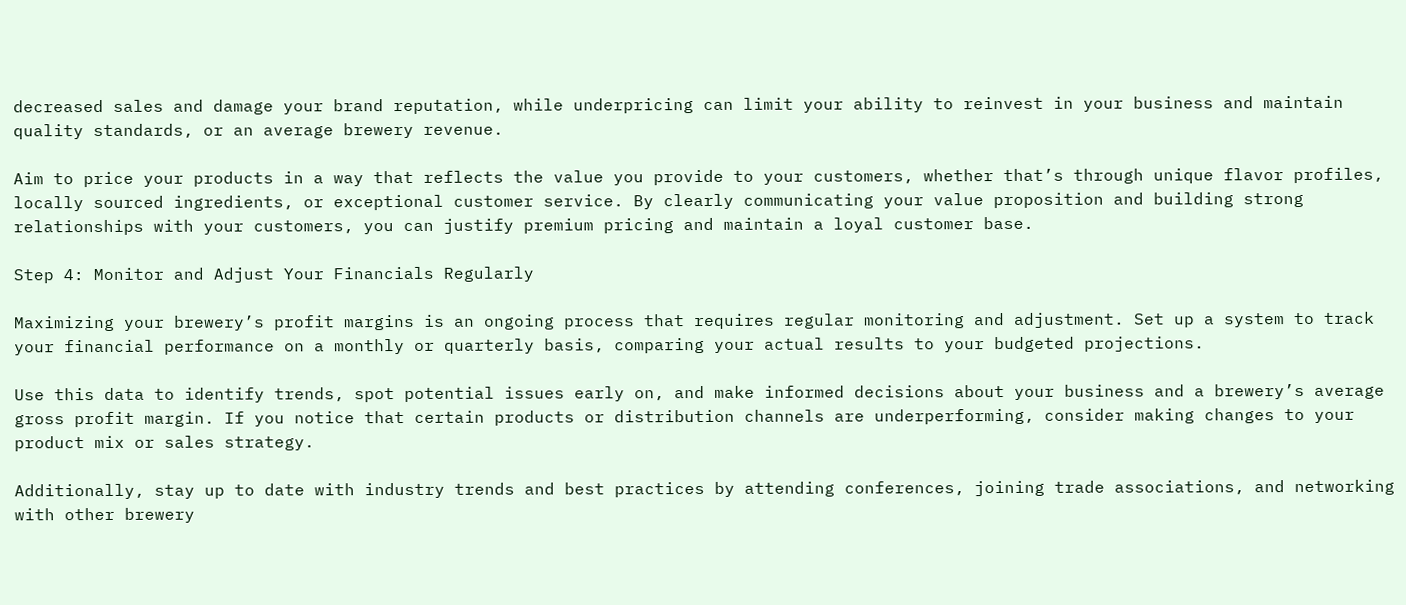decreased sales and damage your brand reputation, while underpricing can limit your ability to reinvest in your business and maintain quality standards, or an average brewery revenue.

Aim to price your products in a way that reflects the value you provide to your customers, whether that’s through unique flavor profiles, locally sourced ingredients, or exceptional customer service. By clearly communicating your value proposition and building strong relationships with your customers, you can justify premium pricing and maintain a loyal customer base.

Step 4: Monitor and Adjust Your Financials Regularly

Maximizing your brewery’s profit margins is an ongoing process that requires regular monitoring and adjustment. Set up a system to track your financial performance on a monthly or quarterly basis, comparing your actual results to your budgeted projections.

Use this data to identify trends, spot potential issues early on, and make informed decisions about your business and a brewery’s average gross profit margin. If you notice that certain products or distribution channels are underperforming, consider making changes to your product mix or sales strategy.

Additionally, stay up to date with industry trends and best practices by attending conferences, joining trade associations, and networking with other brewery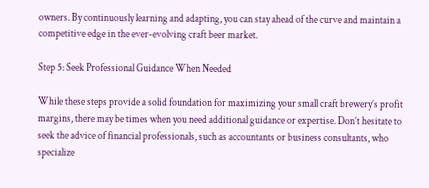owners. By continuously learning and adapting, you can stay ahead of the curve and maintain a competitive edge in the ever-evolving craft beer market.

Step 5: Seek Professional Guidance When Needed

While these steps provide a solid foundation for maximizing your small craft brewery’s profit margins, there may be times when you need additional guidance or expertise. Don’t hesitate to seek the advice of financial professionals, such as accountants or business consultants, who specialize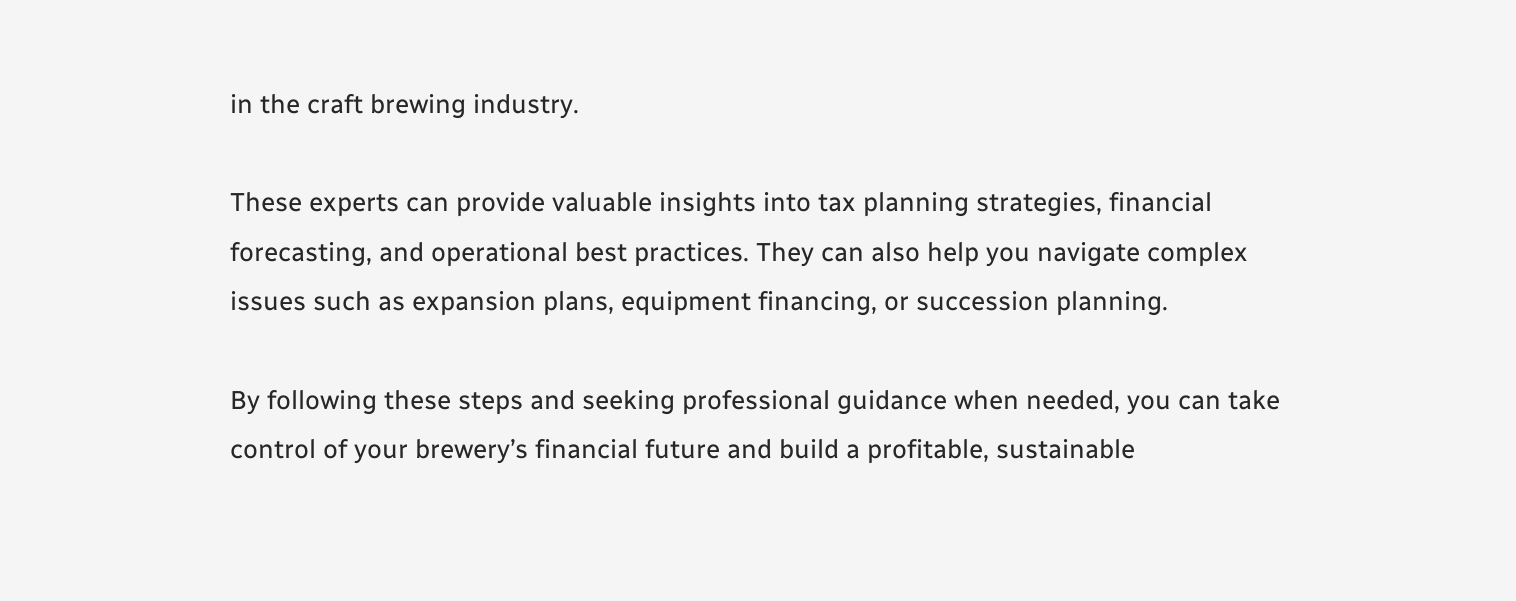in the craft brewing industry.

These experts can provide valuable insights into tax planning strategies, financial forecasting, and operational best practices. They can also help you navigate complex issues such as expansion plans, equipment financing, or succession planning.

By following these steps and seeking professional guidance when needed, you can take control of your brewery’s financial future and build a profitable, sustainable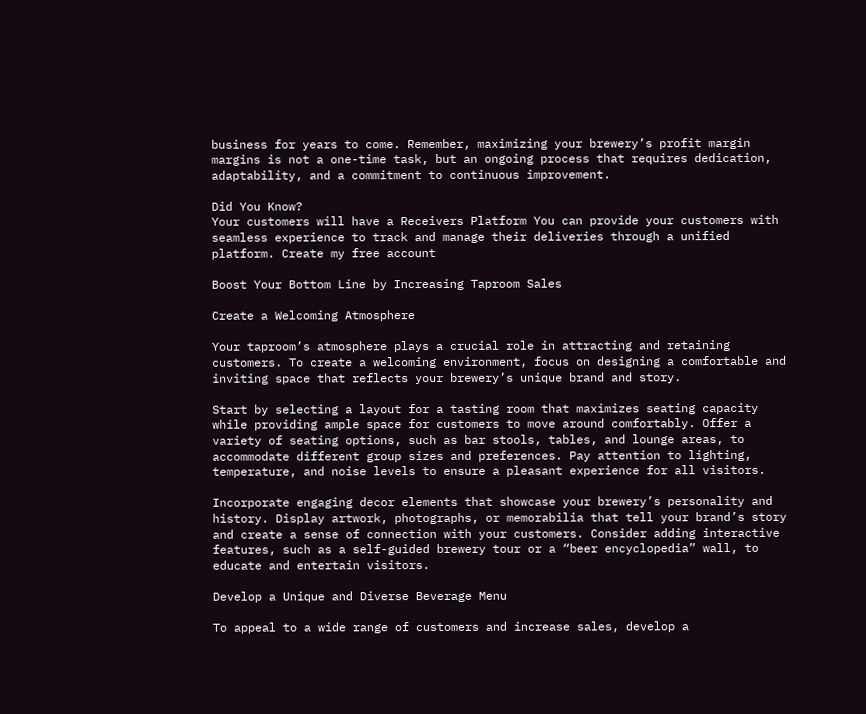business for years to come. Remember, maximizing your brewery’s profit margin margins is not a one-time task, but an ongoing process that requires dedication, adaptability, and a commitment to continuous improvement.

Did You Know?
Your customers will have a Receivers Platform You can provide your customers with seamless experience to track and manage their deliveries through a unified platform. Create my free account

Boost Your Bottom Line by Increasing Taproom Sales

Create a Welcoming Atmosphere

Your taproom’s atmosphere plays a crucial role in attracting and retaining customers. To create a welcoming environment, focus on designing a comfortable and inviting space that reflects your brewery’s unique brand and story.

Start by selecting a layout for a tasting room that maximizes seating capacity while providing ample space for customers to move around comfortably. Offer a variety of seating options, such as bar stools, tables, and lounge areas, to accommodate different group sizes and preferences. Pay attention to lighting, temperature, and noise levels to ensure a pleasant experience for all visitors.

Incorporate engaging decor elements that showcase your brewery’s personality and history. Display artwork, photographs, or memorabilia that tell your brand’s story and create a sense of connection with your customers. Consider adding interactive features, such as a self-guided brewery tour or a “beer encyclopedia” wall, to educate and entertain visitors.

Develop a Unique and Diverse Beverage Menu

To appeal to a wide range of customers and increase sales, develop a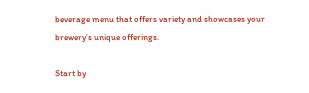beverage menu that offers variety and showcases your brewery’s unique offerings.

Start by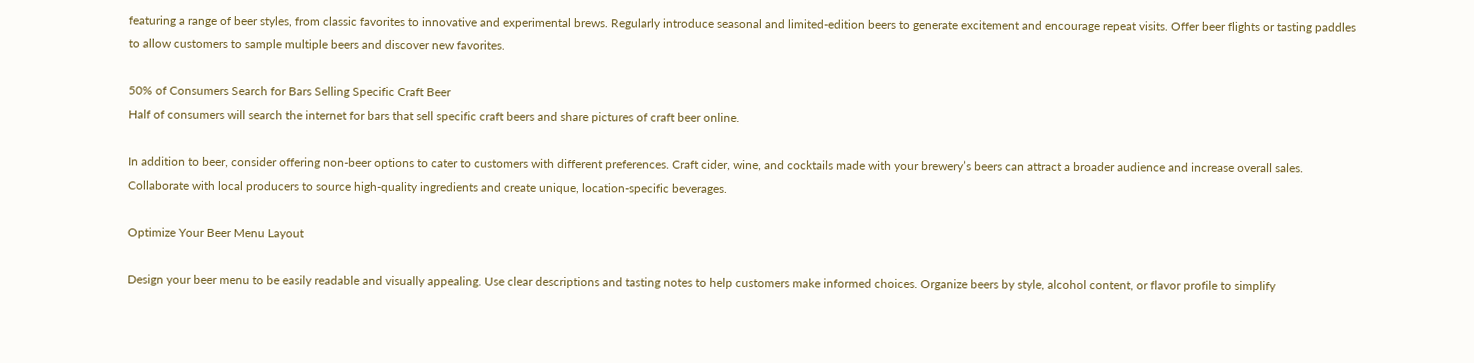featuring a range of beer styles, from classic favorites to innovative and experimental brews. Regularly introduce seasonal and limited-edition beers to generate excitement and encourage repeat visits. Offer beer flights or tasting paddles to allow customers to sample multiple beers and discover new favorites.

50% of Consumers Search for Bars Selling Specific Craft Beer
Half of consumers will search the internet for bars that sell specific craft beers and share pictures of craft beer online.

In addition to beer, consider offering non-beer options to cater to customers with different preferences. Craft cider, wine, and cocktails made with your brewery’s beers can attract a broader audience and increase overall sales. Collaborate with local producers to source high-quality ingredients and create unique, location-specific beverages.

Optimize Your Beer Menu Layout

Design your beer menu to be easily readable and visually appealing. Use clear descriptions and tasting notes to help customers make informed choices. Organize beers by style, alcohol content, or flavor profile to simplify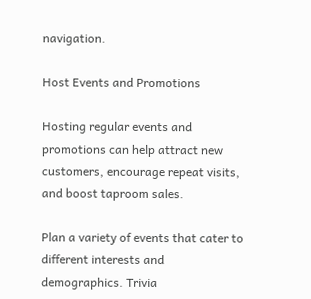navigation.

Host Events and Promotions

Hosting regular events and promotions can help attract new customers, encourage repeat visits, and boost taproom sales.

Plan a variety of events that cater to different interests and demographics. Trivia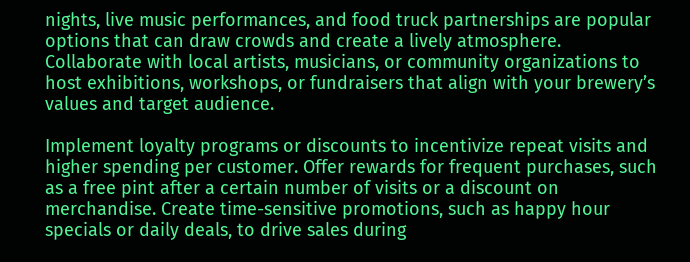nights, live music performances, and food truck partnerships are popular options that can draw crowds and create a lively atmosphere. Collaborate with local artists, musicians, or community organizations to host exhibitions, workshops, or fundraisers that align with your brewery’s values and target audience.

Implement loyalty programs or discounts to incentivize repeat visits and higher spending per customer. Offer rewards for frequent purchases, such as a free pint after a certain number of visits or a discount on merchandise. Create time-sensitive promotions, such as happy hour specials or daily deals, to drive sales during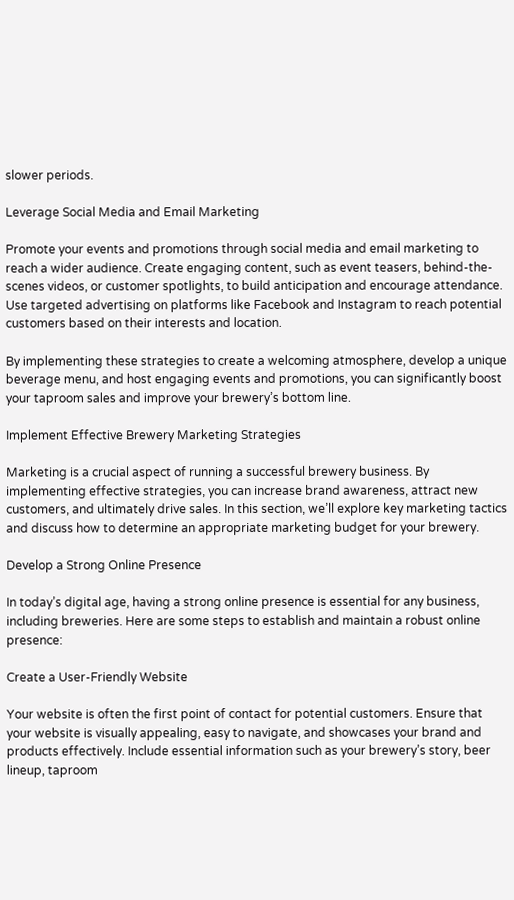slower periods.

Leverage Social Media and Email Marketing

Promote your events and promotions through social media and email marketing to reach a wider audience. Create engaging content, such as event teasers, behind-the-scenes videos, or customer spotlights, to build anticipation and encourage attendance. Use targeted advertising on platforms like Facebook and Instagram to reach potential customers based on their interests and location.

By implementing these strategies to create a welcoming atmosphere, develop a unique beverage menu, and host engaging events and promotions, you can significantly boost your taproom sales and improve your brewery’s bottom line.

Implement Effective Brewery Marketing Strategies

Marketing is a crucial aspect of running a successful brewery business. By implementing effective strategies, you can increase brand awareness, attract new customers, and ultimately drive sales. In this section, we’ll explore key marketing tactics and discuss how to determine an appropriate marketing budget for your brewery.

Develop a Strong Online Presence

In today’s digital age, having a strong online presence is essential for any business, including breweries. Here are some steps to establish and maintain a robust online presence:

Create a User-Friendly Website

Your website is often the first point of contact for potential customers. Ensure that your website is visually appealing, easy to navigate, and showcases your brand and products effectively. Include essential information such as your brewery’s story, beer lineup, taproom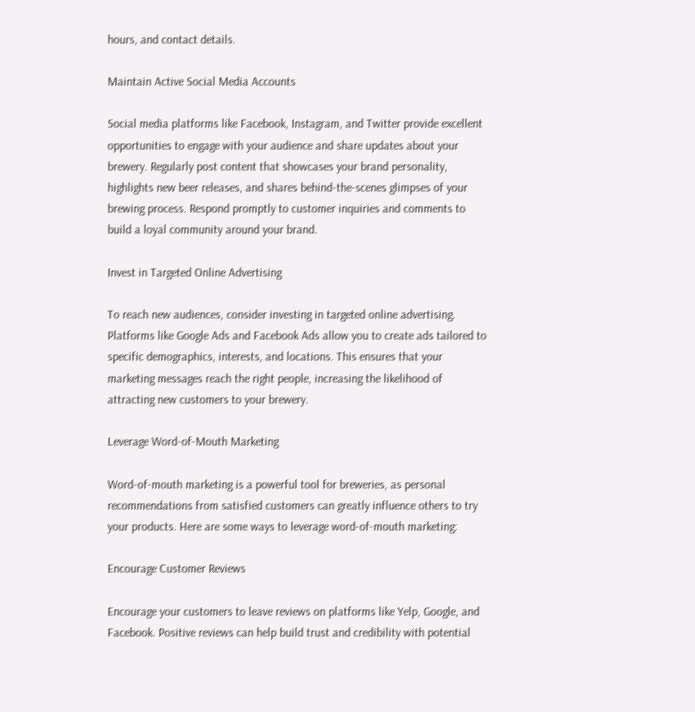hours, and contact details.

Maintain Active Social Media Accounts

Social media platforms like Facebook, Instagram, and Twitter provide excellent opportunities to engage with your audience and share updates about your brewery. Regularly post content that showcases your brand personality, highlights new beer releases, and shares behind-the-scenes glimpses of your brewing process. Respond promptly to customer inquiries and comments to build a loyal community around your brand.

Invest in Targeted Online Advertising

To reach new audiences, consider investing in targeted online advertising. Platforms like Google Ads and Facebook Ads allow you to create ads tailored to specific demographics, interests, and locations. This ensures that your marketing messages reach the right people, increasing the likelihood of attracting new customers to your brewery.

Leverage Word-of-Mouth Marketing

Word-of-mouth marketing is a powerful tool for breweries, as personal recommendations from satisfied customers can greatly influence others to try your products. Here are some ways to leverage word-of-mouth marketing:

Encourage Customer Reviews

Encourage your customers to leave reviews on platforms like Yelp, Google, and Facebook. Positive reviews can help build trust and credibility with potential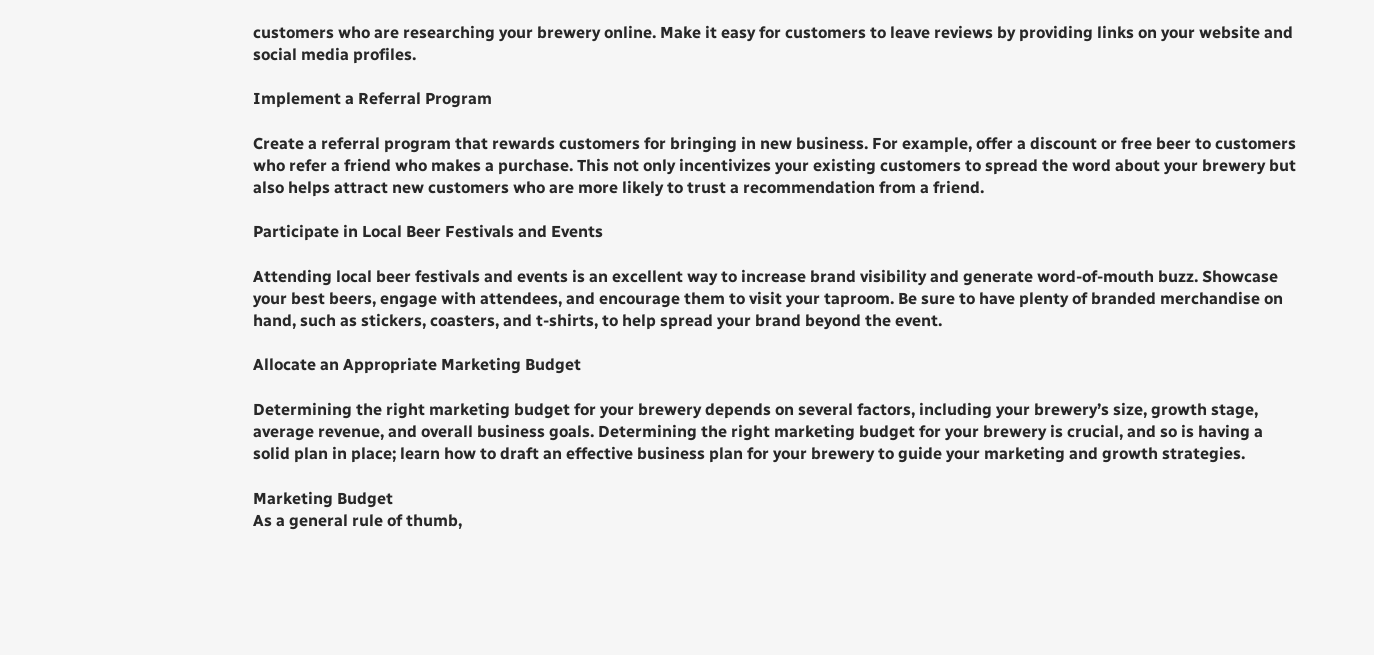customers who are researching your brewery online. Make it easy for customers to leave reviews by providing links on your website and social media profiles.

Implement a Referral Program

Create a referral program that rewards customers for bringing in new business. For example, offer a discount or free beer to customers who refer a friend who makes a purchase. This not only incentivizes your existing customers to spread the word about your brewery but also helps attract new customers who are more likely to trust a recommendation from a friend.

Participate in Local Beer Festivals and Events

Attending local beer festivals and events is an excellent way to increase brand visibility and generate word-of-mouth buzz. Showcase your best beers, engage with attendees, and encourage them to visit your taproom. Be sure to have plenty of branded merchandise on hand, such as stickers, coasters, and t-shirts, to help spread your brand beyond the event.

Allocate an Appropriate Marketing Budget

Determining the right marketing budget for your brewery depends on several factors, including your brewery’s size, growth stage, average revenue, and overall business goals. Determining the right marketing budget for your brewery is crucial, and so is having a solid plan in place; learn how to draft an effective business plan for your brewery to guide your marketing and growth strategies.

Marketing Budget
As a general rule of thumb,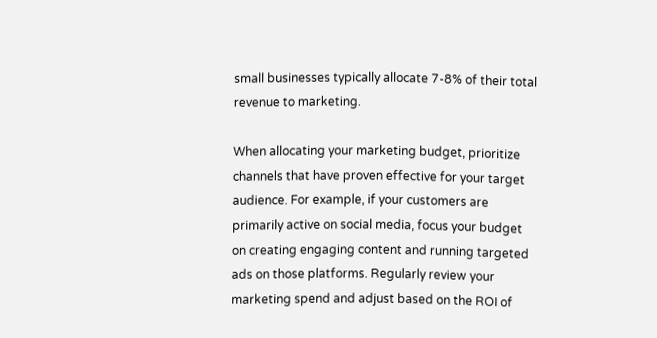small businesses typically allocate 7-8% of their total revenue to marketing.

When allocating your marketing budget, prioritize channels that have proven effective for your target audience. For example, if your customers are primarily active on social media, focus your budget on creating engaging content and running targeted ads on those platforms. Regularly review your marketing spend and adjust based on the ROI of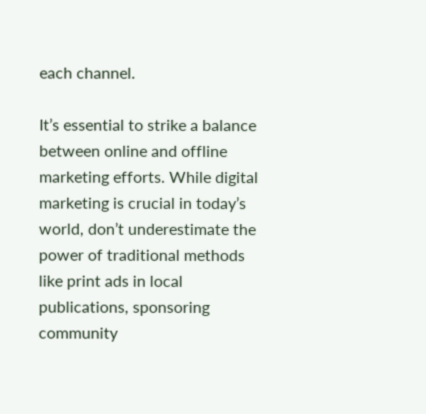each channel.

It’s essential to strike a balance between online and offline marketing efforts. While digital marketing is crucial in today’s world, don’t underestimate the power of traditional methods like print ads in local publications, sponsoring community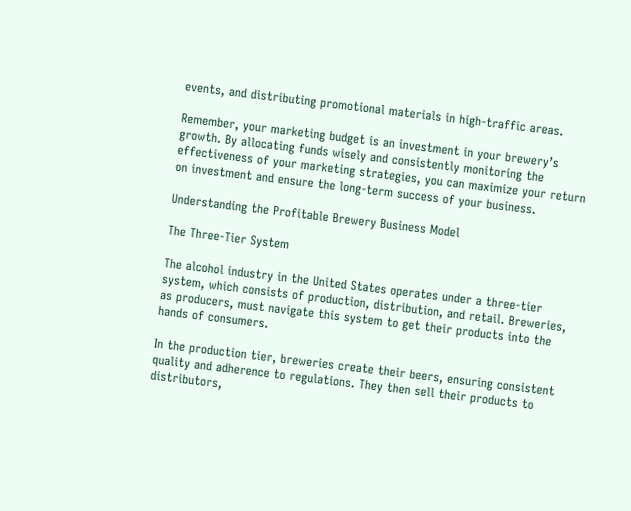events, and distributing promotional materials in high-traffic areas.

Remember, your marketing budget is an investment in your brewery’s growth. By allocating funds wisely and consistently monitoring the effectiveness of your marketing strategies, you can maximize your return on investment and ensure the long-term success of your business.

Understanding the Profitable Brewery Business Model

The Three-Tier System

The alcohol industry in the United States operates under a three-tier system, which consists of production, distribution, and retail. Breweries, as producers, must navigate this system to get their products into the hands of consumers.

In the production tier, breweries create their beers, ensuring consistent quality and adherence to regulations. They then sell their products to distributors,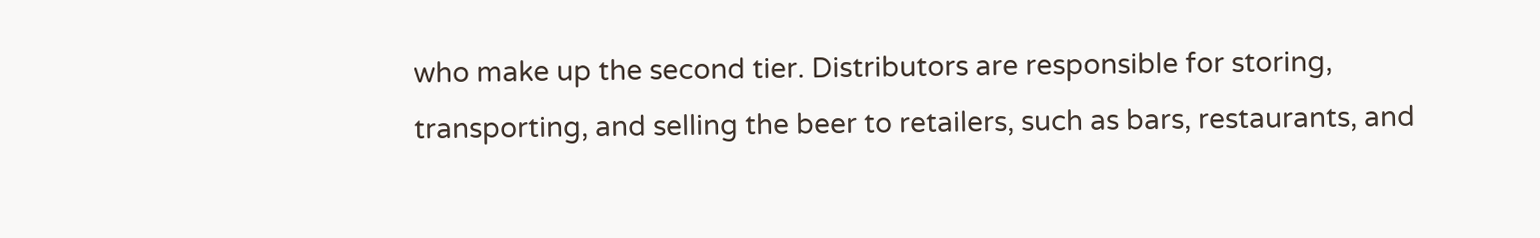who make up the second tier. Distributors are responsible for storing, transporting, and selling the beer to retailers, such as bars, restaurants, and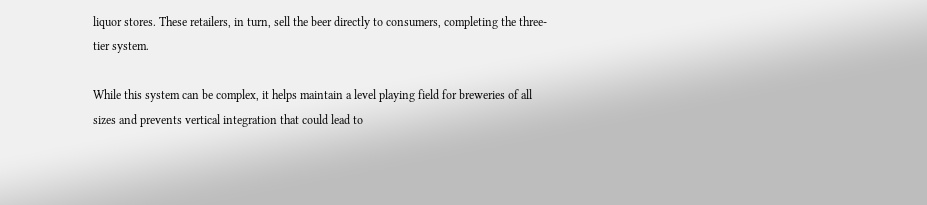liquor stores. These retailers, in turn, sell the beer directly to consumers, completing the three-tier system.

While this system can be complex, it helps maintain a level playing field for breweries of all sizes and prevents vertical integration that could lead to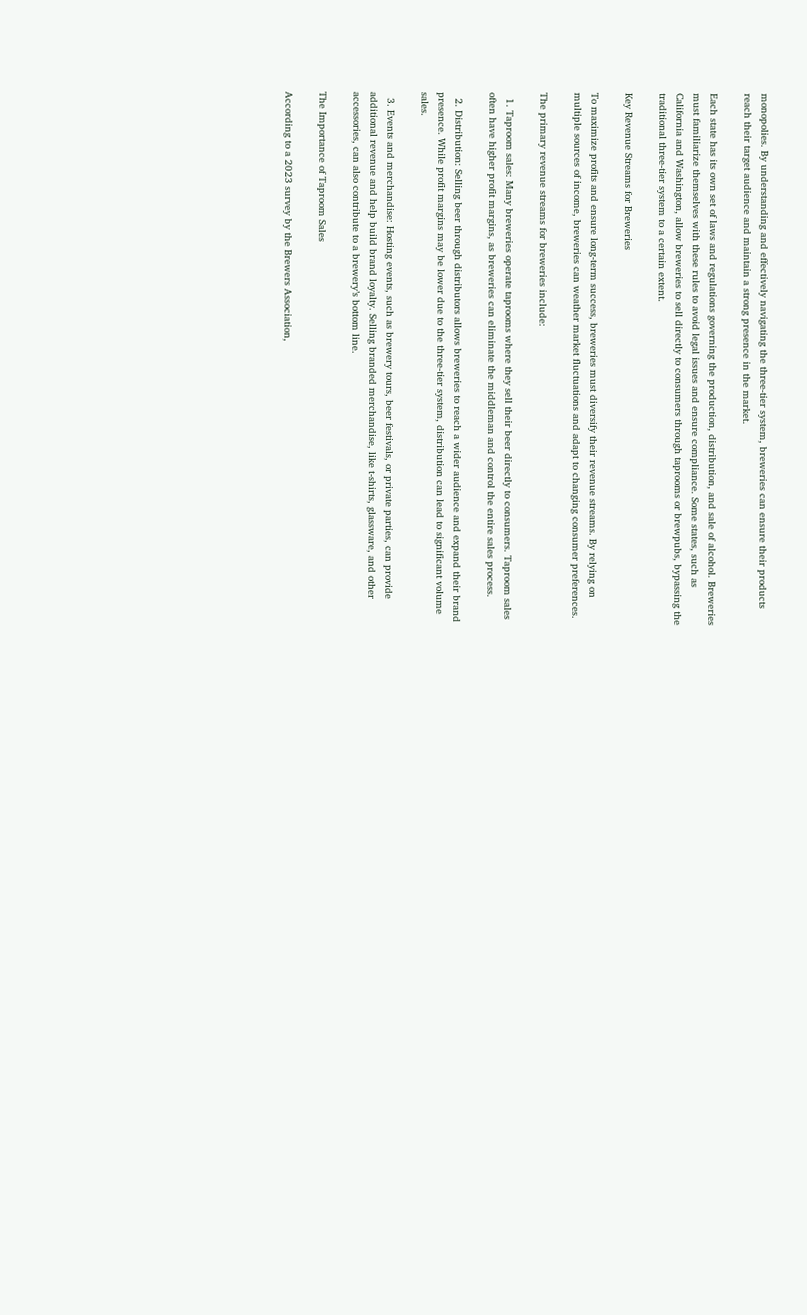monopolies. By understanding and effectively navigating the three-tier system, breweries can ensure their products reach their target audience and maintain a strong presence in the market.

Each state has its own set of laws and regulations governing the production, distribution, and sale of alcohol. Breweries must familiarize themselves with these rules to avoid legal issues and ensure compliance. Some states, such as California and Washington, allow breweries to sell directly to consumers through taprooms or brewpubs, bypassing the traditional three-tier system to a certain extent.

Key Revenue Streams for Breweries

To maximize profits and ensure long-term success, breweries must diversify their revenue streams. By relying on multiple sources of income, breweries can weather market fluctuations and adapt to changing consumer preferences.

The primary revenue streams for breweries include:

  1. Taproom sales: Many breweries operate taprooms where they sell their beer directly to consumers. Taproom sales often have higher profit margins, as breweries can eliminate the middleman and control the entire sales process.

  2. Distribution: Selling beer through distributors allows breweries to reach a wider audience and expand their brand presence. While profit margins may be lower due to the three-tier system, distribution can lead to significant volume sales.

  3. Events and merchandise: Hosting events, such as brewery tours, beer festivals, or private parties, can provide additional revenue and help build brand loyalty. Selling branded merchandise, like t-shirts, glassware, and other accessories, can also contribute to a brewery’s bottom line.

The Importance of Taproom Sales

According to a 2023 survey by the Brewers Association,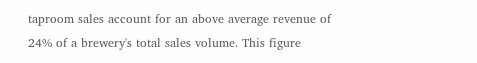taproom sales account for an above average revenue of 24% of a brewery's total sales volume. This figure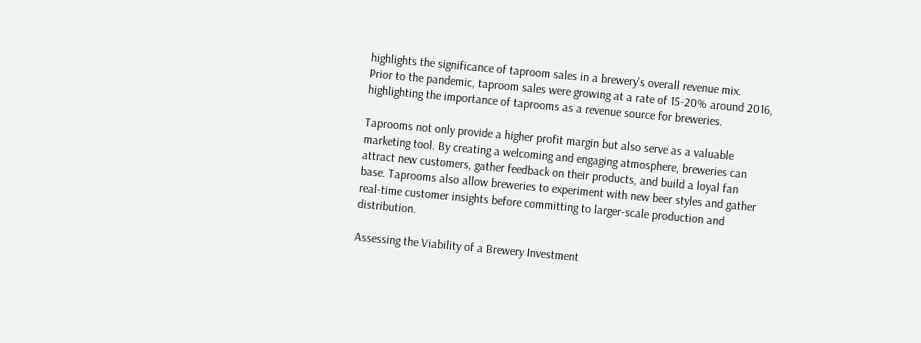highlights the significance of taproom sales in a brewery's overall revenue mix.
Prior to the pandemic, taproom sales were growing at a rate of 15-20% around 2016, highlighting the importance of taprooms as a revenue source for breweries.

Taprooms not only provide a higher profit margin but also serve as a valuable marketing tool. By creating a welcoming and engaging atmosphere, breweries can attract new customers, gather feedback on their products, and build a loyal fan base. Taprooms also allow breweries to experiment with new beer styles and gather real-time customer insights before committing to larger-scale production and distribution.

Assessing the Viability of a Brewery Investment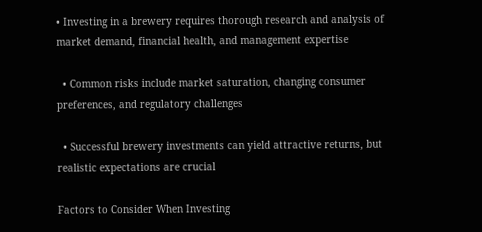• Investing in a brewery requires thorough research and analysis of market demand, financial health, and management expertise

  • Common risks include market saturation, changing consumer preferences, and regulatory challenges

  • Successful brewery investments can yield attractive returns, but realistic expectations are crucial

Factors to Consider When Investing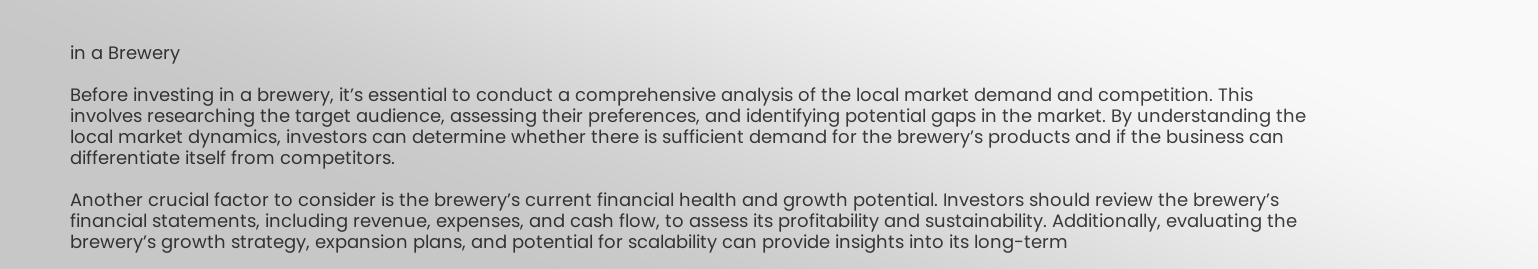in a Brewery

Before investing in a brewery, it’s essential to conduct a comprehensive analysis of the local market demand and competition. This involves researching the target audience, assessing their preferences, and identifying potential gaps in the market. By understanding the local market dynamics, investors can determine whether there is sufficient demand for the brewery’s products and if the business can differentiate itself from competitors.

Another crucial factor to consider is the brewery’s current financial health and growth potential. Investors should review the brewery’s financial statements, including revenue, expenses, and cash flow, to assess its profitability and sustainability. Additionally, evaluating the brewery’s growth strategy, expansion plans, and potential for scalability can provide insights into its long-term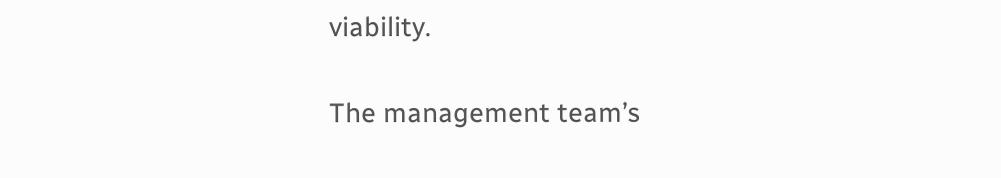viability.

The management team’s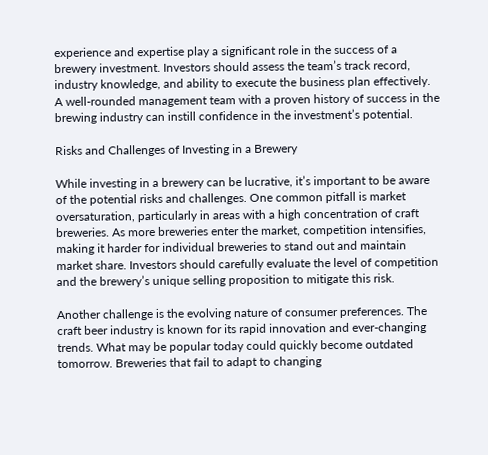experience and expertise play a significant role in the success of a brewery investment. Investors should assess the team’s track record, industry knowledge, and ability to execute the business plan effectively. A well-rounded management team with a proven history of success in the brewing industry can instill confidence in the investment’s potential.

Risks and Challenges of Investing in a Brewery

While investing in a brewery can be lucrative, it’s important to be aware of the potential risks and challenges. One common pitfall is market oversaturation, particularly in areas with a high concentration of craft breweries. As more breweries enter the market, competition intensifies, making it harder for individual breweries to stand out and maintain market share. Investors should carefully evaluate the level of competition and the brewery’s unique selling proposition to mitigate this risk.

Another challenge is the evolving nature of consumer preferences. The craft beer industry is known for its rapid innovation and ever-changing trends. What may be popular today could quickly become outdated tomorrow. Breweries that fail to adapt to changing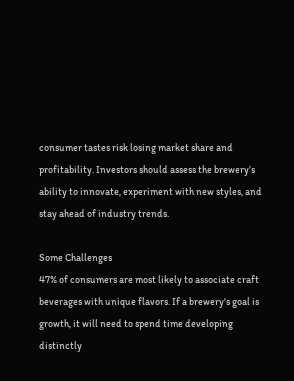consumer tastes risk losing market share and profitability. Investors should assess the brewery’s ability to innovate, experiment with new styles, and stay ahead of industry trends.

Some Challenges
47% of consumers are most likely to associate craft beverages with unique flavors. If a brewery's goal is growth, it will need to spend time developing distinctly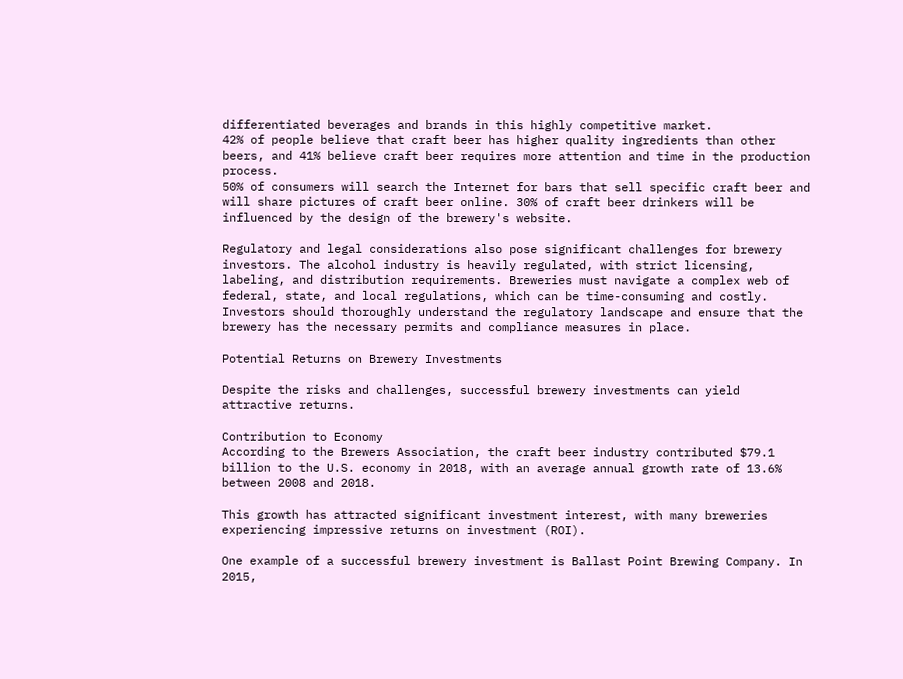differentiated beverages and brands in this highly competitive market.
42% of people believe that craft beer has higher quality ingredients than other beers, and 41% believe craft beer requires more attention and time in the production process.
50% of consumers will search the Internet for bars that sell specific craft beer and will share pictures of craft beer online. 30% of craft beer drinkers will be influenced by the design of the brewery's website.

Regulatory and legal considerations also pose significant challenges for brewery investors. The alcohol industry is heavily regulated, with strict licensing, labeling, and distribution requirements. Breweries must navigate a complex web of federal, state, and local regulations, which can be time-consuming and costly. Investors should thoroughly understand the regulatory landscape and ensure that the brewery has the necessary permits and compliance measures in place.

Potential Returns on Brewery Investments

Despite the risks and challenges, successful brewery investments can yield attractive returns.

Contribution to Economy
According to the Brewers Association, the craft beer industry contributed $79.1 billion to the U.S. economy in 2018, with an average annual growth rate of 13.6% between 2008 and 2018.

This growth has attracted significant investment interest, with many breweries experiencing impressive returns on investment (ROI).

One example of a successful brewery investment is Ballast Point Brewing Company. In 2015,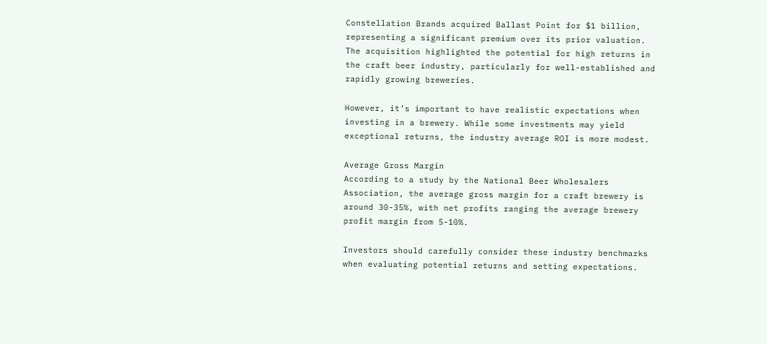Constellation Brands acquired Ballast Point for $1 billion, representing a significant premium over its prior valuation. The acquisition highlighted the potential for high returns in the craft beer industry, particularly for well-established and rapidly growing breweries.

However, it’s important to have realistic expectations when investing in a brewery. While some investments may yield exceptional returns, the industry average ROI is more modest.

Average Gross Margin
According to a study by the National Beer Wholesalers Association, the average gross margin for a craft brewery is around 30-35%, with net profits ranging the average brewery profit margin from 5-10%.

Investors should carefully consider these industry benchmarks when evaluating potential returns and setting expectations.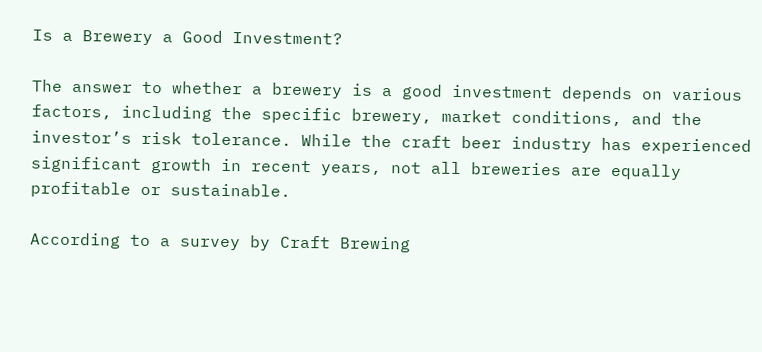Is a Brewery a Good Investment?

The answer to whether a brewery is a good investment depends on various factors, including the specific brewery, market conditions, and the investor’s risk tolerance. While the craft beer industry has experienced significant growth in recent years, not all breweries are equally profitable or sustainable.

According to a survey by Craft Brewing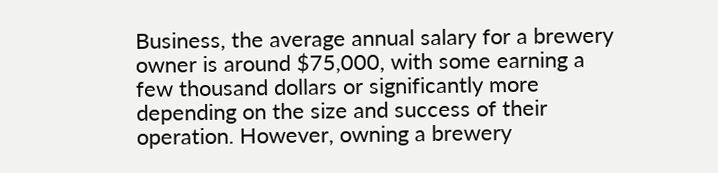Business, the average annual salary for a brewery owner is around $75,000, with some earning a few thousand dollars or significantly more depending on the size and success of their operation. However, owning a brewery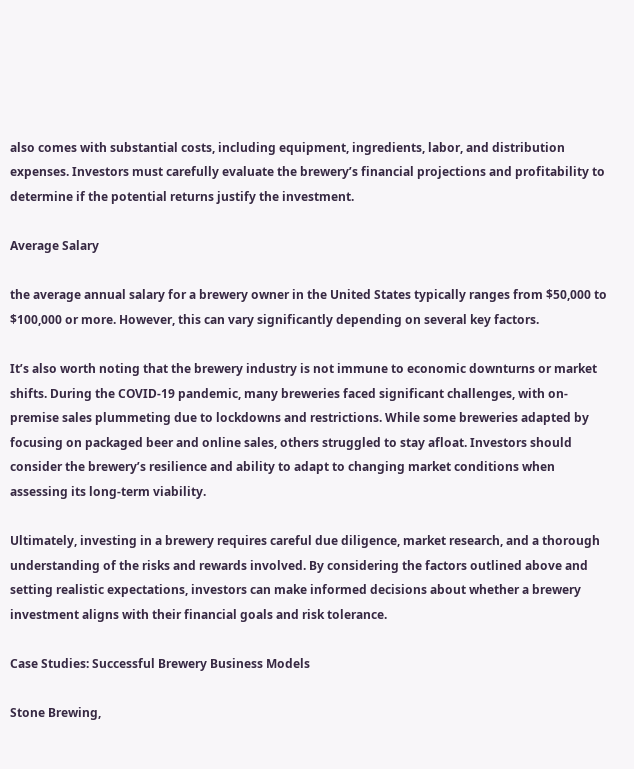also comes with substantial costs, including equipment, ingredients, labor, and distribution expenses. Investors must carefully evaluate the brewery’s financial projections and profitability to determine if the potential returns justify the investment.

Average Salary

the average annual salary for a brewery owner in the United States typically ranges from $50,000 to $100,000 or more. However, this can vary significantly depending on several key factors.

It’s also worth noting that the brewery industry is not immune to economic downturns or market shifts. During the COVID-19 pandemic, many breweries faced significant challenges, with on-premise sales plummeting due to lockdowns and restrictions. While some breweries adapted by focusing on packaged beer and online sales, others struggled to stay afloat. Investors should consider the brewery’s resilience and ability to adapt to changing market conditions when assessing its long-term viability.

Ultimately, investing in a brewery requires careful due diligence, market research, and a thorough understanding of the risks and rewards involved. By considering the factors outlined above and setting realistic expectations, investors can make informed decisions about whether a brewery investment aligns with their financial goals and risk tolerance.

Case Studies: Successful Brewery Business Models

Stone Brewing,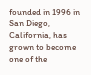founded in 1996 in San Diego, California, has grown to become one of the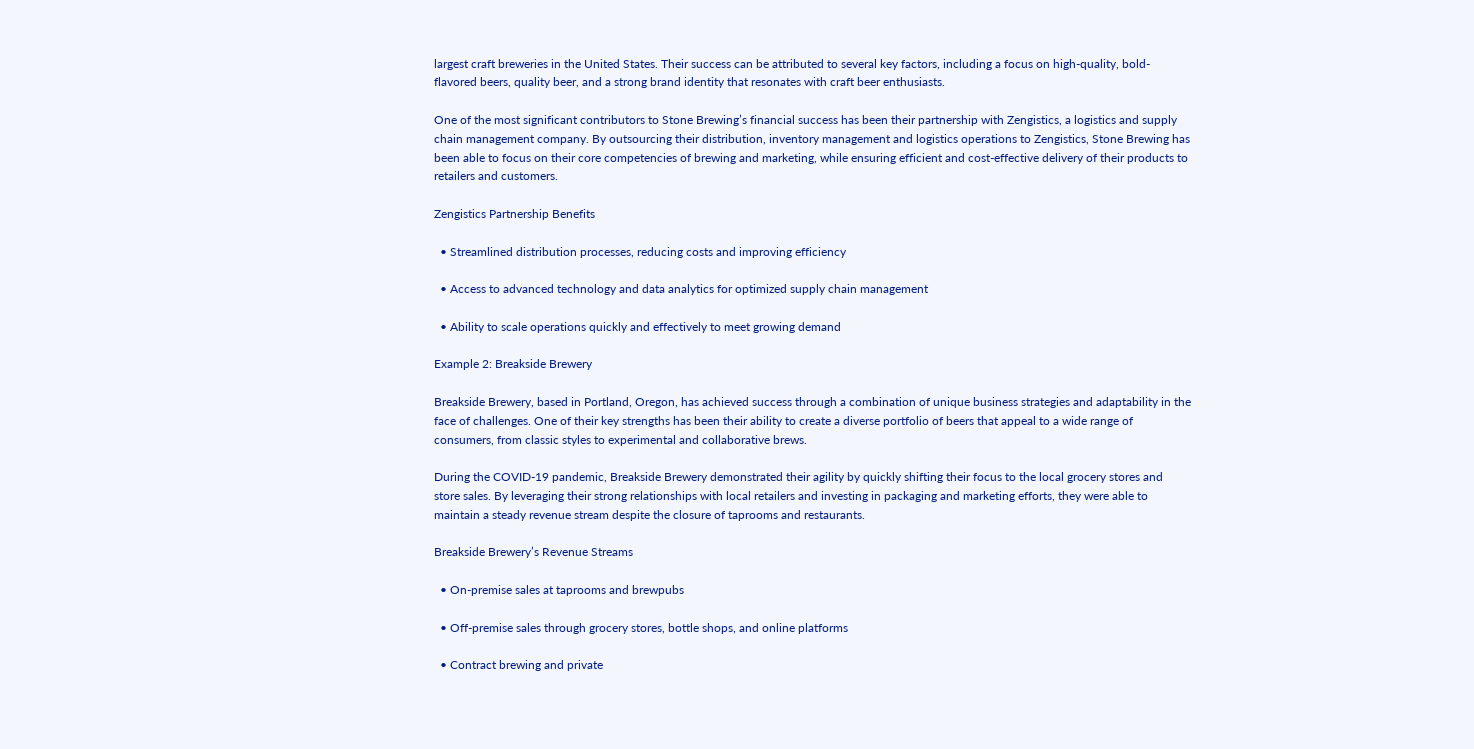largest craft breweries in the United States. Their success can be attributed to several key factors, including a focus on high-quality, bold-flavored beers, quality beer, and a strong brand identity that resonates with craft beer enthusiasts.

One of the most significant contributors to Stone Brewing’s financial success has been their partnership with Zengistics, a logistics and supply chain management company. By outsourcing their distribution, inventory management and logistics operations to Zengistics, Stone Brewing has been able to focus on their core competencies of brewing and marketing, while ensuring efficient and cost-effective delivery of their products to retailers and customers.

Zengistics Partnership Benefits

  • Streamlined distribution processes, reducing costs and improving efficiency

  • Access to advanced technology and data analytics for optimized supply chain management

  • Ability to scale operations quickly and effectively to meet growing demand

Example 2: Breakside Brewery

Breakside Brewery, based in Portland, Oregon, has achieved success through a combination of unique business strategies and adaptability in the face of challenges. One of their key strengths has been their ability to create a diverse portfolio of beers that appeal to a wide range of consumers, from classic styles to experimental and collaborative brews.

During the COVID-19 pandemic, Breakside Brewery demonstrated their agility by quickly shifting their focus to the local grocery stores and store sales. By leveraging their strong relationships with local retailers and investing in packaging and marketing efforts, they were able to maintain a steady revenue stream despite the closure of taprooms and restaurants.

Breakside Brewery’s Revenue Streams

  • On-premise sales at taprooms and brewpubs

  • Off-premise sales through grocery stores, bottle shops, and online platforms

  • Contract brewing and private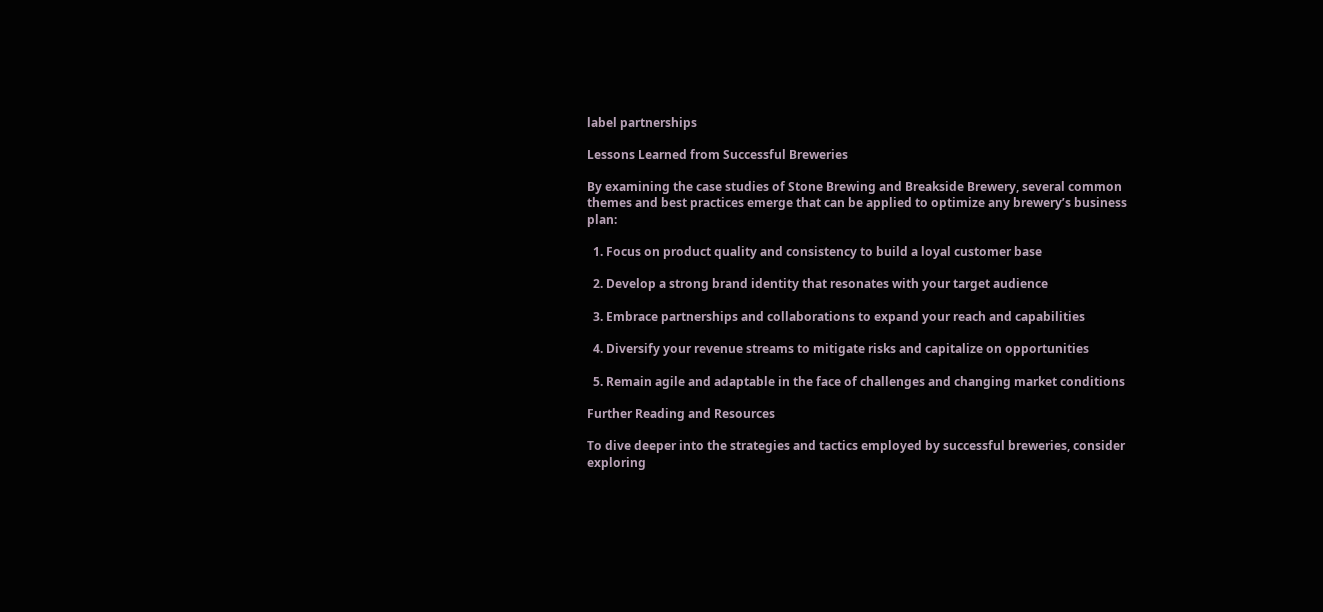label partnerships

Lessons Learned from Successful Breweries

By examining the case studies of Stone Brewing and Breakside Brewery, several common themes and best practices emerge that can be applied to optimize any brewery’s business plan:

  1. Focus on product quality and consistency to build a loyal customer base

  2. Develop a strong brand identity that resonates with your target audience

  3. Embrace partnerships and collaborations to expand your reach and capabilities

  4. Diversify your revenue streams to mitigate risks and capitalize on opportunities

  5. Remain agile and adaptable in the face of challenges and changing market conditions

Further Reading and Resources

To dive deeper into the strategies and tactics employed by successful breweries, consider exploring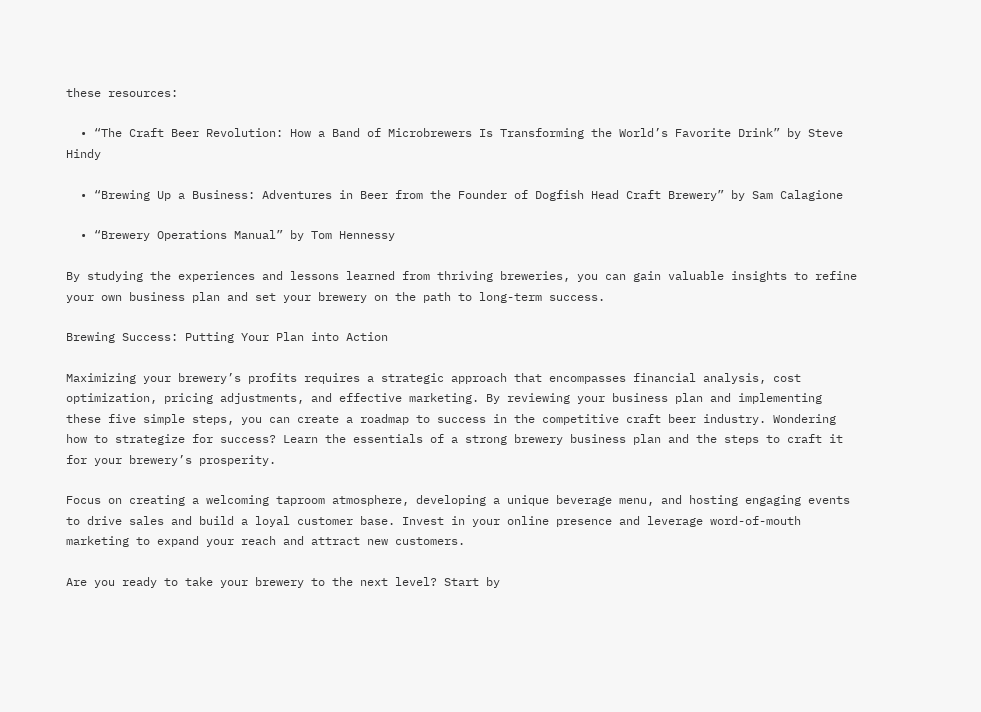these resources:

  • “The Craft Beer Revolution: How a Band of Microbrewers Is Transforming the World’s Favorite Drink” by Steve Hindy

  • “Brewing Up a Business: Adventures in Beer from the Founder of Dogfish Head Craft Brewery” by Sam Calagione

  • “Brewery Operations Manual” by Tom Hennessy

By studying the experiences and lessons learned from thriving breweries, you can gain valuable insights to refine your own business plan and set your brewery on the path to long-term success.

Brewing Success: Putting Your Plan into Action

Maximizing your brewery’s profits requires a strategic approach that encompasses financial analysis, cost optimization, pricing adjustments, and effective marketing. By reviewing your business plan and implementing these five simple steps, you can create a roadmap to success in the competitive craft beer industry. Wondering how to strategize for success? Learn the essentials of a strong brewery business plan and the steps to craft it for your brewery’s prosperity.

Focus on creating a welcoming taproom atmosphere, developing a unique beverage menu, and hosting engaging events to drive sales and build a loyal customer base. Invest in your online presence and leverage word-of-mouth marketing to expand your reach and attract new customers.

Are you ready to take your brewery to the next level? Start by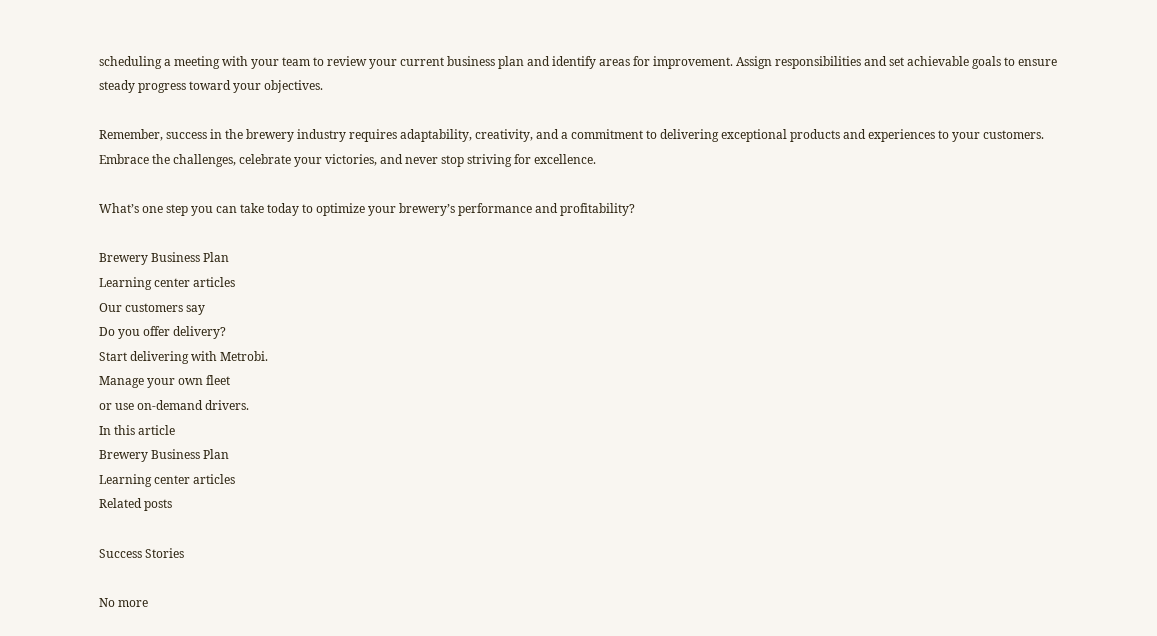scheduling a meeting with your team to review your current business plan and identify areas for improvement. Assign responsibilities and set achievable goals to ensure steady progress toward your objectives.

Remember, success in the brewery industry requires adaptability, creativity, and a commitment to delivering exceptional products and experiences to your customers. Embrace the challenges, celebrate your victories, and never stop striving for excellence.

What’s one step you can take today to optimize your brewery’s performance and profitability?

Brewery Business Plan
Learning center articles
Our customers say
Do you offer delivery?
Start delivering with Metrobi.
Manage your own fleet
or use on-demand drivers.
In this article
Brewery Business Plan
Learning center articles
Related posts

Success Stories

No more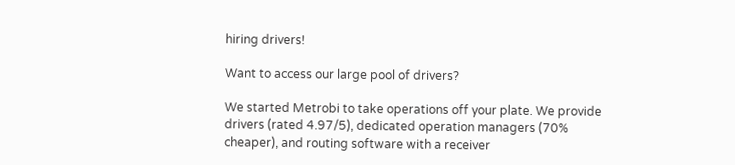hiring drivers!

Want to access our large pool of drivers?

We started Metrobi to take operations off your plate. We provide drivers (rated 4.97/5), dedicated operation managers (70% cheaper), and routing software with a receiver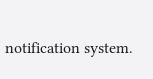notification system.